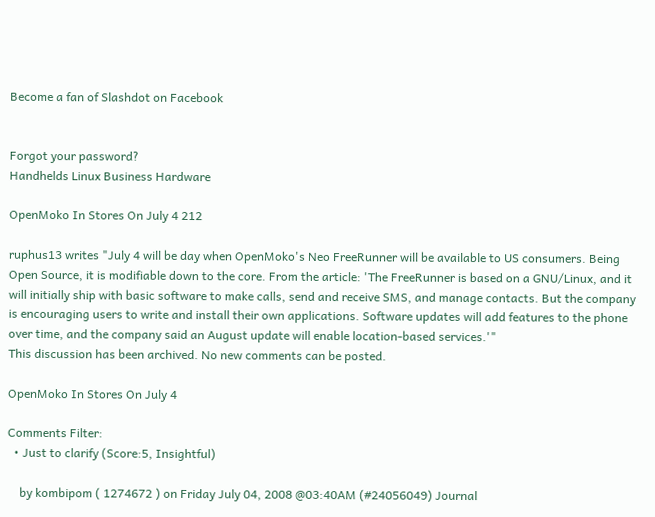Become a fan of Slashdot on Facebook


Forgot your password?
Handhelds Linux Business Hardware

OpenMoko In Stores On July 4 212

ruphus13 writes "July 4 will be day when OpenMoko's Neo FreeRunner will be available to US consumers. Being Open Source, it is modifiable down to the core. From the article: 'The FreeRunner is based on a GNU/Linux, and it will initially ship with basic software to make calls, send and receive SMS, and manage contacts. But the company is encouraging users to write and install their own applications. Software updates will add features to the phone over time, and the company said an August update will enable location-based services.'"
This discussion has been archived. No new comments can be posted.

OpenMoko In Stores On July 4

Comments Filter:
  • Just to clarify (Score:5, Insightful)

    by kombipom ( 1274672 ) on Friday July 04, 2008 @03:40AM (#24056049) Journal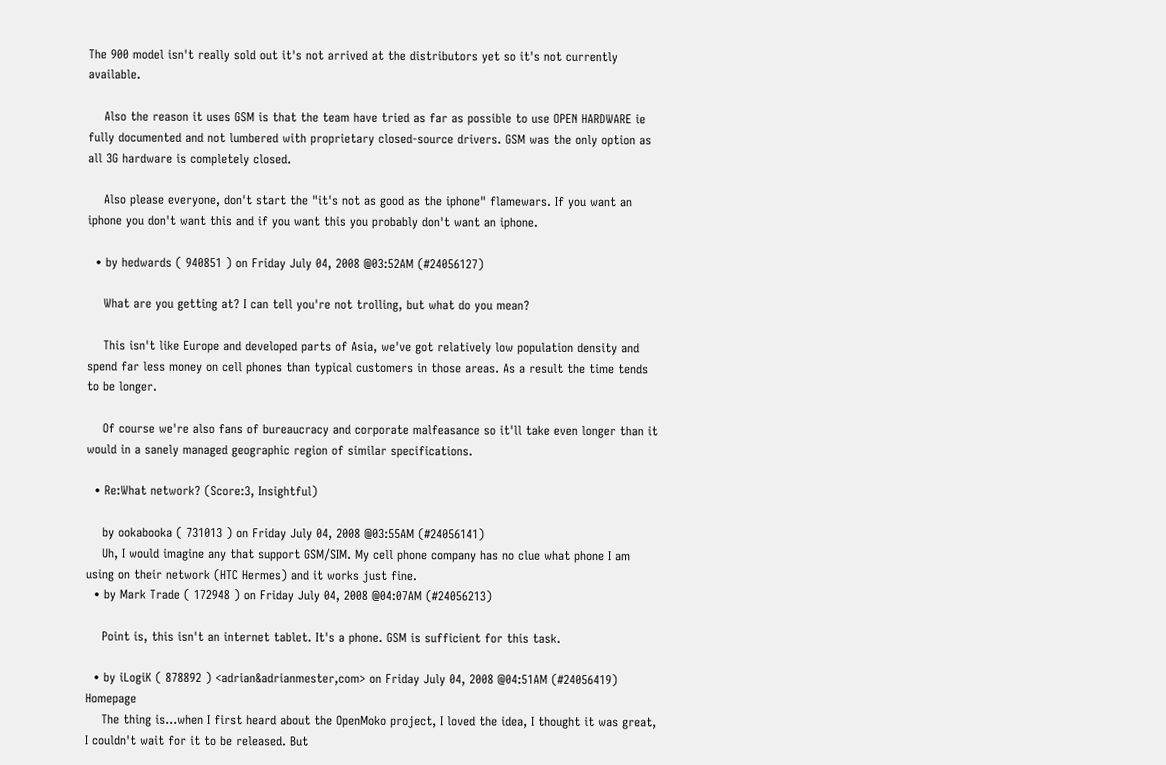The 900 model isn't really sold out it's not arrived at the distributors yet so it's not currently available.

    Also the reason it uses GSM is that the team have tried as far as possible to use OPEN HARDWARE ie fully documented and not lumbered with proprietary closed-source drivers. GSM was the only option as all 3G hardware is completely closed.

    Also please everyone, don't start the "it's not as good as the iphone" flamewars. If you want an iphone you don't want this and if you want this you probably don't want an iphone.

  • by hedwards ( 940851 ) on Friday July 04, 2008 @03:52AM (#24056127)

    What are you getting at? I can tell you're not trolling, but what do you mean?

    This isn't like Europe and developed parts of Asia, we've got relatively low population density and spend far less money on cell phones than typical customers in those areas. As a result the time tends to be longer.

    Of course we're also fans of bureaucracy and corporate malfeasance so it'll take even longer than it would in a sanely managed geographic region of similar specifications.

  • Re:What network? (Score:3, Insightful)

    by ookabooka ( 731013 ) on Friday July 04, 2008 @03:55AM (#24056141)
    Uh, I would imagine any that support GSM/SIM. My cell phone company has no clue what phone I am using on their network (HTC Hermes) and it works just fine.
  • by Mark Trade ( 172948 ) on Friday July 04, 2008 @04:07AM (#24056213)

    Point is, this isn't an internet tablet. It's a phone. GSM is sufficient for this task.

  • by iLogiK ( 878892 ) <adrian&adrianmester,com> on Friday July 04, 2008 @04:51AM (#24056419) Homepage
    The thing is...when I first heard about the OpenMoko project, I loved the idea, I thought it was great, I couldn't wait for it to be released. But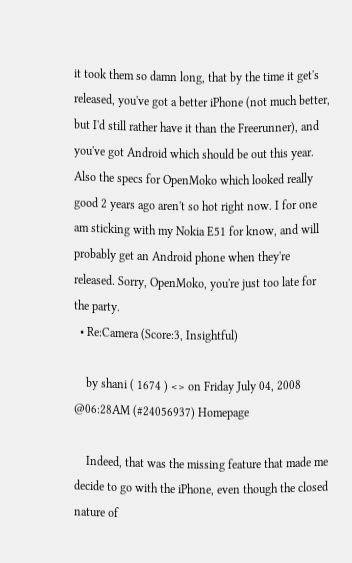it took them so damn long, that by the time it get's released, you've got a better iPhone (not much better, but I'd still rather have it than the Freerunner), and you've got Android which should be out this year. Also the specs for OpenMoko which looked really good 2 years ago aren't so hot right now. I for one am sticking with my Nokia E51 for know, and will probably get an Android phone when they're released. Sorry, OpenMoko, you're just too late for the party.
  • Re:Camera (Score:3, Insightful)

    by shani ( 1674 ) <> on Friday July 04, 2008 @06:28AM (#24056937) Homepage

    Indeed, that was the missing feature that made me decide to go with the iPhone, even though the closed nature of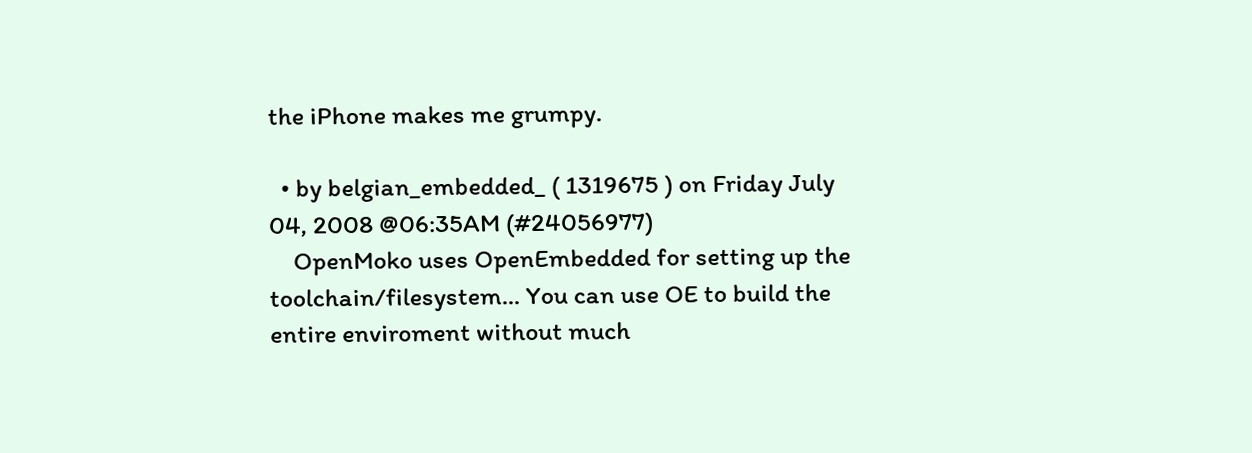the iPhone makes me grumpy.

  • by belgian_embedded_ ( 1319675 ) on Friday July 04, 2008 @06:35AM (#24056977)
    OpenMoko uses OpenEmbedded for setting up the toolchain/filesystem... You can use OE to build the entire enviroment without much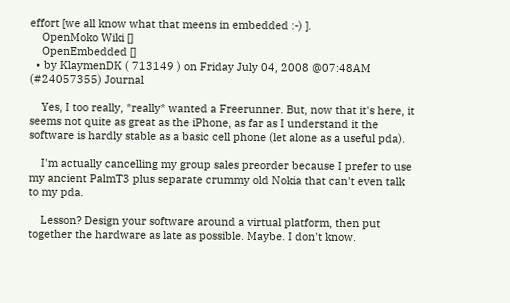effort [we all know what that meens in embedded :-) ].
    OpenMoko Wiki []
    OpenEmbedded []
  • by KlaymenDK ( 713149 ) on Friday July 04, 2008 @07:48AM (#24057355) Journal

    Yes, I too really, *really* wanted a Freerunner. But, now that it's here, it seems not quite as great as the iPhone, as far as I understand it the software is hardly stable as a basic cell phone (let alone as a useful pda).

    I'm actually cancelling my group sales preorder because I prefer to use my ancient PalmT3 plus separate crummy old Nokia that can't even talk to my pda.

    Lesson? Design your software around a virtual platform, then put together the hardware as late as possible. Maybe. I don't know.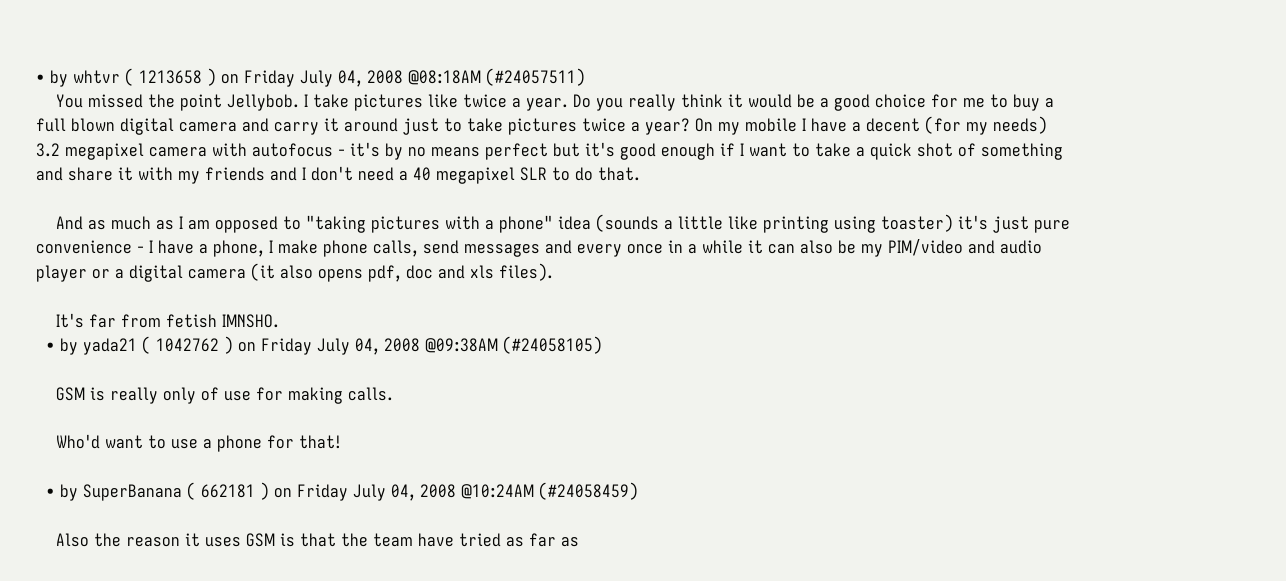• by whtvr ( 1213658 ) on Friday July 04, 2008 @08:18AM (#24057511)
    You missed the point Jellybob. I take pictures like twice a year. Do you really think it would be a good choice for me to buy a full blown digital camera and carry it around just to take pictures twice a year? On my mobile I have a decent (for my needs) 3.2 megapixel camera with autofocus - it's by no means perfect but it's good enough if I want to take a quick shot of something and share it with my friends and I don't need a 40 megapixel SLR to do that.

    And as much as I am opposed to "taking pictures with a phone" idea (sounds a little like printing using toaster) it's just pure convenience - I have a phone, I make phone calls, send messages and every once in a while it can also be my PIM/video and audio player or a digital camera (it also opens pdf, doc and xls files).

    It's far from fetish IMNSHO.
  • by yada21 ( 1042762 ) on Friday July 04, 2008 @09:38AM (#24058105)

    GSM is really only of use for making calls.

    Who'd want to use a phone for that!

  • by SuperBanana ( 662181 ) on Friday July 04, 2008 @10:24AM (#24058459)

    Also the reason it uses GSM is that the team have tried as far as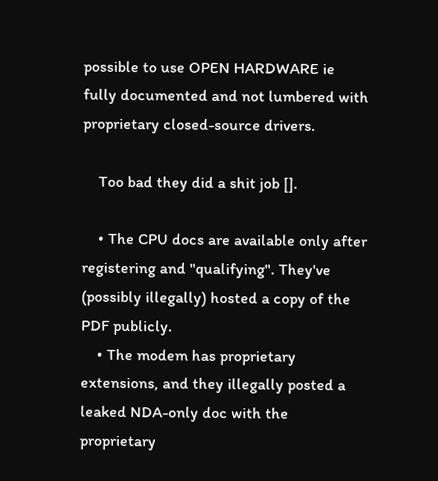possible to use OPEN HARDWARE ie fully documented and not lumbered with proprietary closed-source drivers.

    Too bad they did a shit job [].

    • The CPU docs are available only after registering and "qualifying". They've (possibly illegally) hosted a copy of the PDF publicly.
    • The modem has proprietary extensions, and they illegally posted a leaked NDA-only doc with the proprietary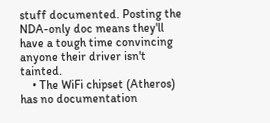stuff documented. Posting the NDA-only doc means they'll have a tough time convincing anyone their driver isn't tainted.
    • The WiFi chipset (Atheros) has no documentation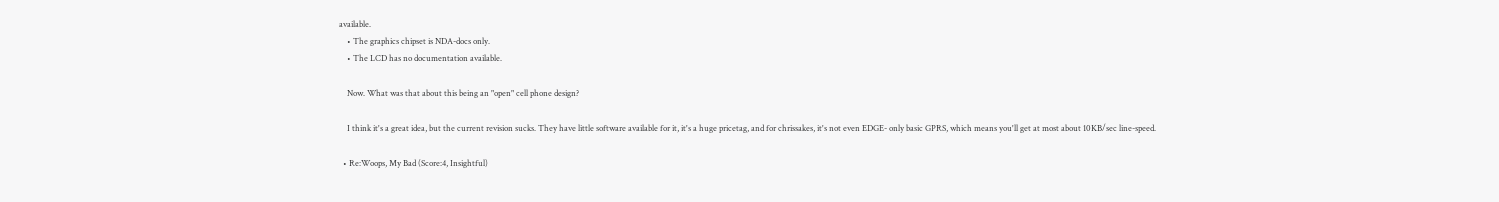available.
    • The graphics chipset is NDA-docs only.
    • The LCD has no documentation available.

    Now. What was that about this being an "open" cell phone design?

    I think it's a great idea, but the current revision sucks. They have little software available for it, it's a huge pricetag, and for chrissakes, it's not even EDGE- only basic GPRS, which means you'll get at most about 10KB/sec line-speed.

  • Re:Woops, My Bad (Score:4, Insightful)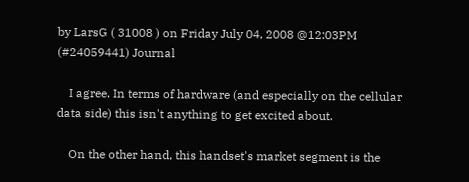by LarsG ( 31008 ) on Friday July 04, 2008 @12:03PM (#24059441) Journal

    I agree. In terms of hardware (and especially on the cellular data side) this isn't anything to get excited about.

    On the other hand, this handset's market segment is the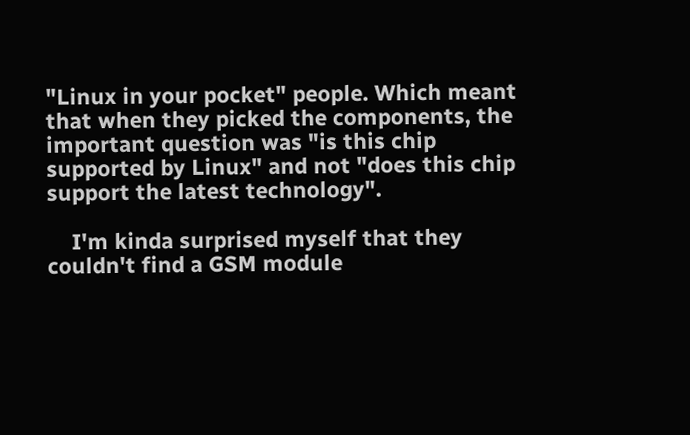"Linux in your pocket" people. Which meant that when they picked the components, the important question was "is this chip supported by Linux" and not "does this chip support the latest technology".

    I'm kinda surprised myself that they couldn't find a GSM module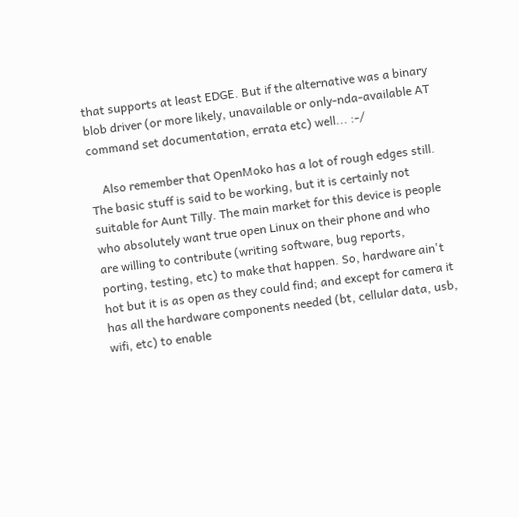that supports at least EDGE. But if the alternative was a binary blob driver (or more likely, unavailable or only-nda-available AT command set documentation, errata etc) well... :-/

    Also remember that OpenMoko has a lot of rough edges still. The basic stuff is said to be working, but it is certainly not suitable for Aunt Tilly. The main market for this device is people who absolutely want true open Linux on their phone and who are willing to contribute (writing software, bug reports, porting, testing, etc) to make that happen. So, hardware ain't hot but it is as open as they could find; and except for camera it has all the hardware components needed (bt, cellular data, usb, wifi, etc) to enable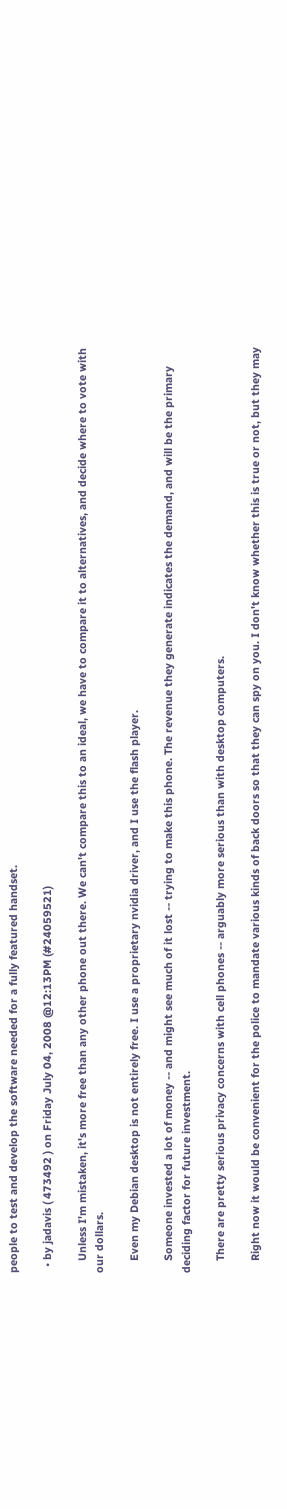people to test and develop the software needed for a fully featured handset.

  • by jadavis ( 473492 ) on Friday July 04, 2008 @12:13PM (#24059521)

    Unless I'm mistaken, it's more free than any other phone out there. We can't compare this to an ideal, we have to compare it to alternatives, and decide where to vote with our dollars.

    Even my Debian desktop is not entirely free. I use a proprietary nvidia driver, and I use the flash player.

    Someone invested a lot of money -- and might see much of it lost -- trying to make this phone. The revenue they generate indicates the demand, and will be the primary deciding factor for future investment.

    There are pretty serious privacy concerns with cell phones -- arguably more serious than with desktop computers.

    Right now it would be convenient for the police to mandate various kinds of back doors so that they can spy on you. I don't know whether this is true or not, but they may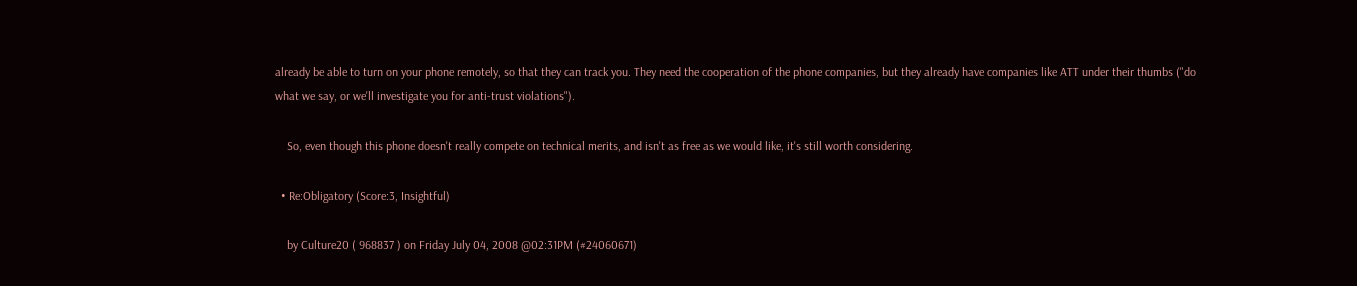already be able to turn on your phone remotely, so that they can track you. They need the cooperation of the phone companies, but they already have companies like ATT under their thumbs ("do what we say, or we'll investigate you for anti-trust violations").

    So, even though this phone doesn't really compete on technical merits, and isn't as free as we would like, it's still worth considering.

  • Re:Obligatory (Score:3, Insightful)

    by Culture20 ( 968837 ) on Friday July 04, 2008 @02:31PM (#24060671)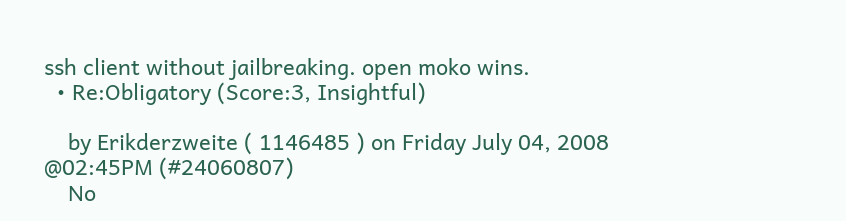ssh client without jailbreaking. open moko wins.
  • Re:Obligatory (Score:3, Insightful)

    by Erikderzweite ( 1146485 ) on Friday July 04, 2008 @02:45PM (#24060807)
    No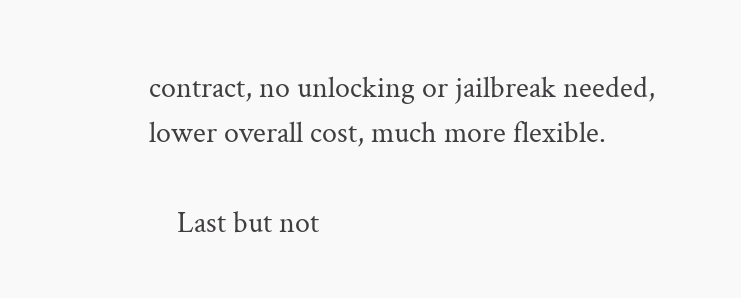contract, no unlocking or jailbreak needed, lower overall cost, much more flexible.

    Last but not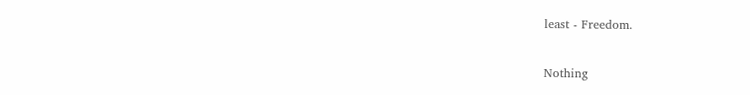least - Freedom.

Nothing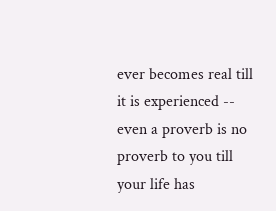ever becomes real till it is experienced -- even a proverb is no proverb to you till your life has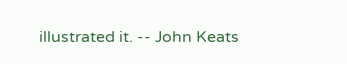illustrated it. -- John Keats